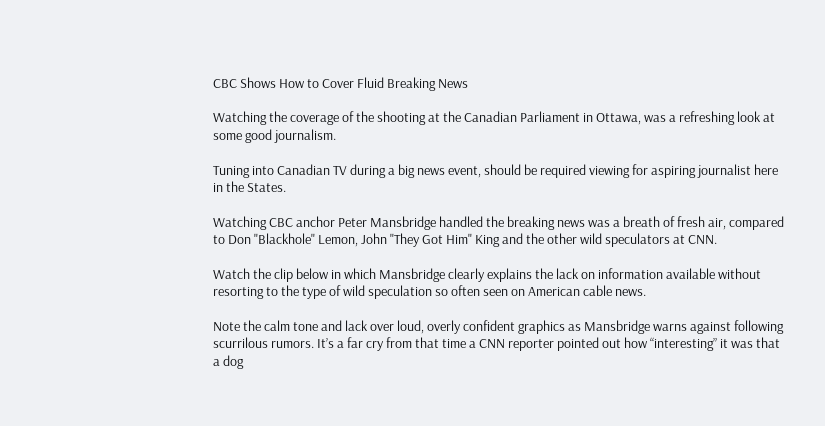CBC Shows How to Cover Fluid Breaking News

Watching the coverage of the shooting at the Canadian Parliament in Ottawa, was a refreshing look at some good journalism.

Tuning into Canadian TV during a big news event, should be required viewing for aspiring journalist here in the States.

Watching CBC anchor Peter Mansbridge handled the breaking news was a breath of fresh air, compared to Don "Blackhole" Lemon, John "They Got Him" King and the other wild speculators at CNN.

Watch the clip below in which Mansbridge clearly explains the lack on information available without resorting to the type of wild speculation so often seen on American cable news.

Note the calm tone and lack over loud, overly confident graphics as Mansbridge warns against following scurrilous rumors. It’s a far cry from that time a CNN reporter pointed out how “interesting” it was that a dog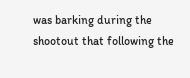was barking during the shootout that following the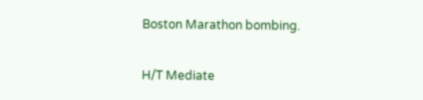Boston Marathon bombing.

H/T Mediate